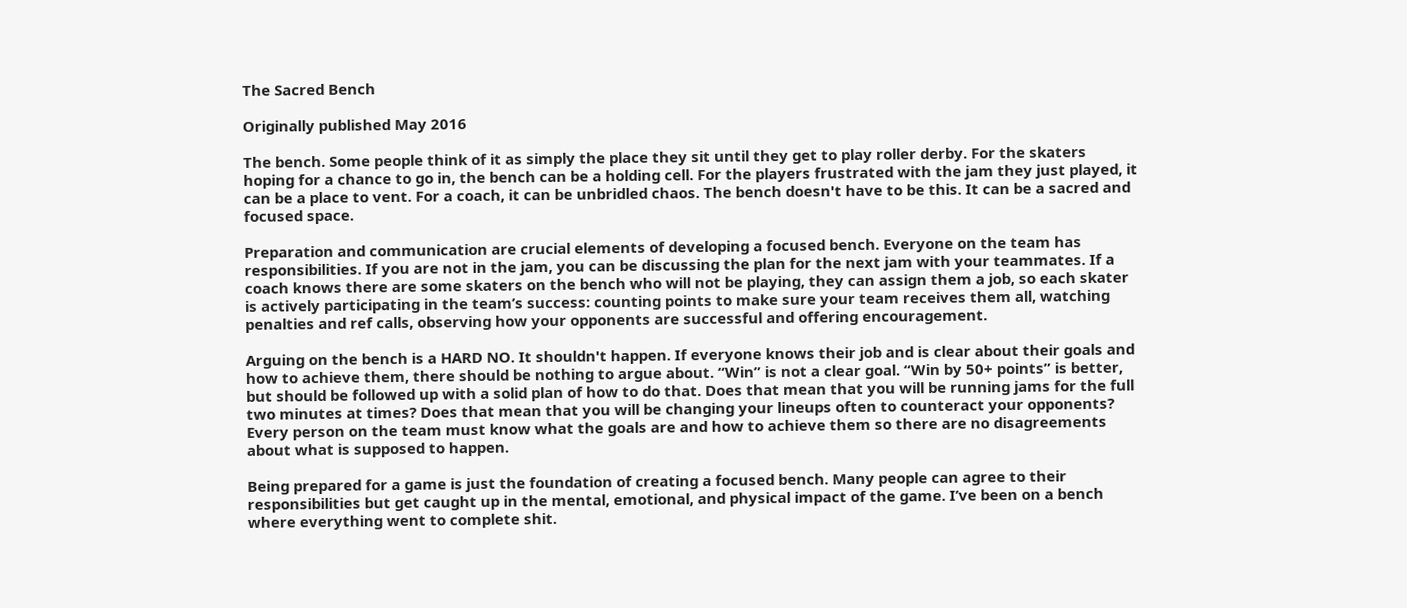The Sacred Bench

Originally published May 2016

The bench. Some people think of it as simply the place they sit until they get to play roller derby. For the skaters hoping for a chance to go in, the bench can be a holding cell. For the players frustrated with the jam they just played, it can be a place to vent. For a coach, it can be unbridled chaos. The bench doesn't have to be this. It can be a sacred and focused space.

Preparation and communication are crucial elements of developing a focused bench. Everyone on the team has responsibilities. If you are not in the jam, you can be discussing the plan for the next jam with your teammates. If a coach knows there are some skaters on the bench who will not be playing, they can assign them a job, so each skater is actively participating in the team’s success: counting points to make sure your team receives them all, watching penalties and ref calls, observing how your opponents are successful and offering encouragement.

Arguing on the bench is a HARD NO. It shouldn't happen. If everyone knows their job and is clear about their goals and how to achieve them, there should be nothing to argue about. “Win” is not a clear goal. “Win by 50+ points” is better, but should be followed up with a solid plan of how to do that. Does that mean that you will be running jams for the full two minutes at times? Does that mean that you will be changing your lineups often to counteract your opponents? Every person on the team must know what the goals are and how to achieve them so there are no disagreements about what is supposed to happen.

Being prepared for a game is just the foundation of creating a focused bench. Many people can agree to their responsibilities but get caught up in the mental, emotional, and physical impact of the game. I’ve been on a bench where everything went to complete shit.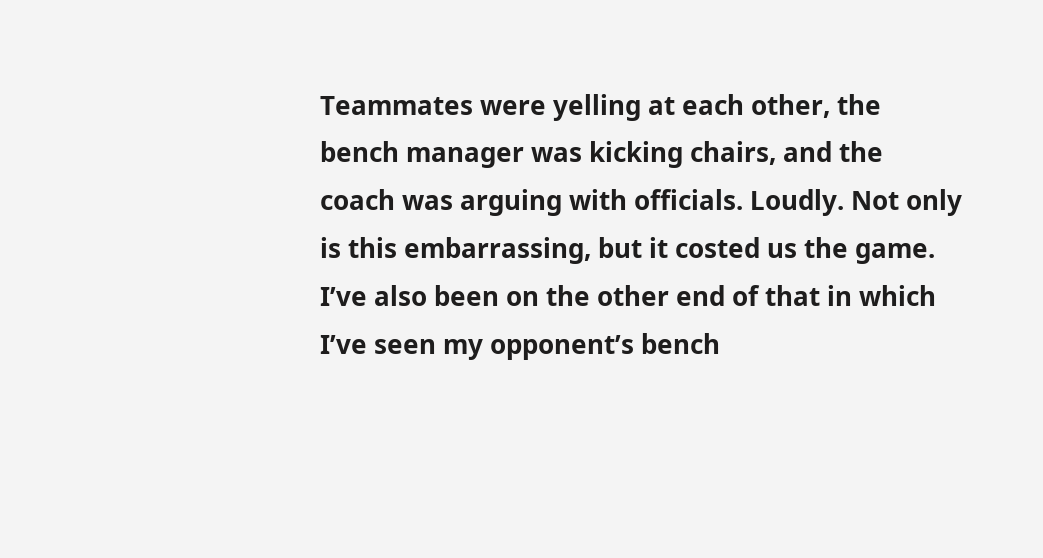Teammates were yelling at each other, the bench manager was kicking chairs, and the coach was arguing with officials. Loudly. Not only is this embarrassing, but it costed us the game. I’ve also been on the other end of that in which I’ve seen my opponent’s bench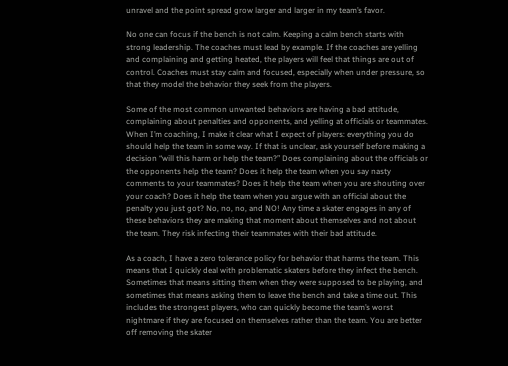unravel and the point spread grow larger and larger in my team’s favor.

No one can focus if the bench is not calm. Keeping a calm bench starts with strong leadership. The coaches must lead by example. If the coaches are yelling and complaining and getting heated, the players will feel that things are out of control. Coaches must stay calm and focused, especially when under pressure, so that they model the behavior they seek from the players.

Some of the most common unwanted behaviors are having a bad attitude, complaining about penalties and opponents, and yelling at officials or teammates. When I’m coaching, I make it clear what I expect of players: everything you do should help the team in some way. If that is unclear, ask yourself before making a decision “will this harm or help the team?” Does complaining about the officials or the opponents help the team? Does it help the team when you say nasty comments to your teammates? Does it help the team when you are shouting over your coach? Does it help the team when you argue with an official about the penalty you just got? No, no, no, and NO! Any time a skater engages in any of these behaviors they are making that moment about themselves and not about the team. They risk infecting their teammates with their bad attitude.

As a coach, I have a zero tolerance policy for behavior that harms the team. This means that I quickly deal with problematic skaters before they infect the bench. Sometimes that means sitting them when they were supposed to be playing, and sometimes that means asking them to leave the bench and take a time out. This includes the strongest players, who can quickly become the team’s worst nightmare if they are focused on themselves rather than the team. You are better off removing the skater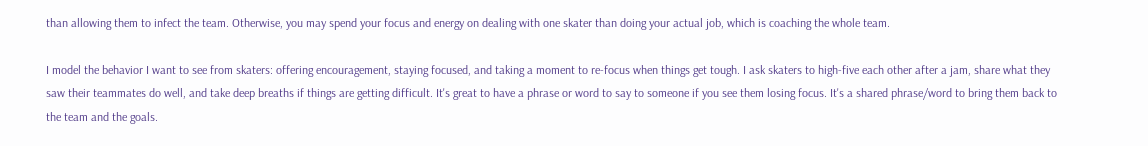than allowing them to infect the team. Otherwise, you may spend your focus and energy on dealing with one skater than doing your actual job, which is coaching the whole team.

I model the behavior I want to see from skaters: offering encouragement, staying focused, and taking a moment to re-focus when things get tough. I ask skaters to high-five each other after a jam, share what they saw their teammates do well, and take deep breaths if things are getting difficult. It's great to have a phrase or word to say to someone if you see them losing focus. It's a shared phrase/word to bring them back to the team and the goals.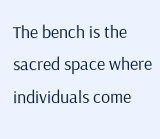The bench is the sacred space where individuals come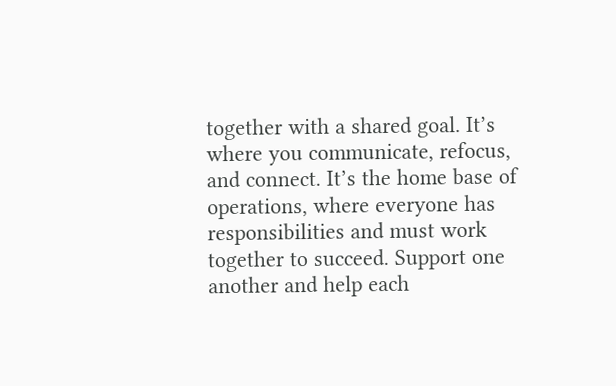together with a shared goal. It’s where you communicate, refocus, and connect. It’s the home base of operations, where everyone has responsibilities and must work together to succeed. Support one another and help each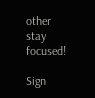other stay focused!

Sign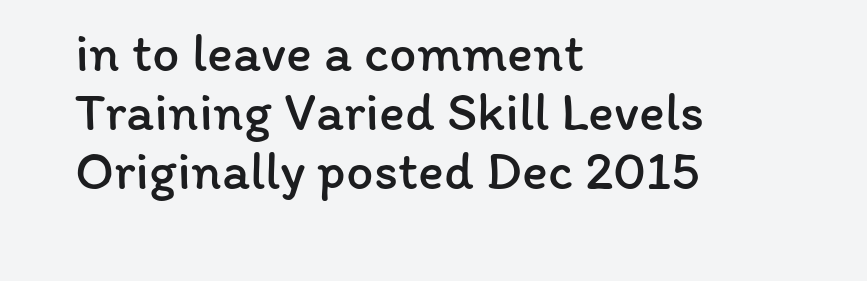in to leave a comment
Training Varied Skill Levels
Originally posted Dec 2015